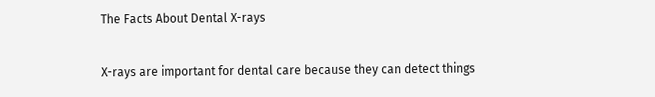The Facts About Dental X-rays

X-rays are important for dental care because they can detect things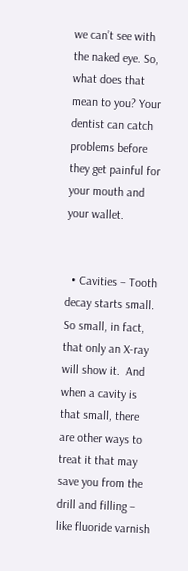we can’t see with the naked eye. So, what does that mean to you? Your dentist can catch problems before they get painful for your mouth and your wallet.


  • Cavities – Tooth decay starts small. So small, in fact, that only an X-ray will show it.  And when a cavity is that small, there are other ways to treat it that may save you from the drill and filling – like fluoride varnish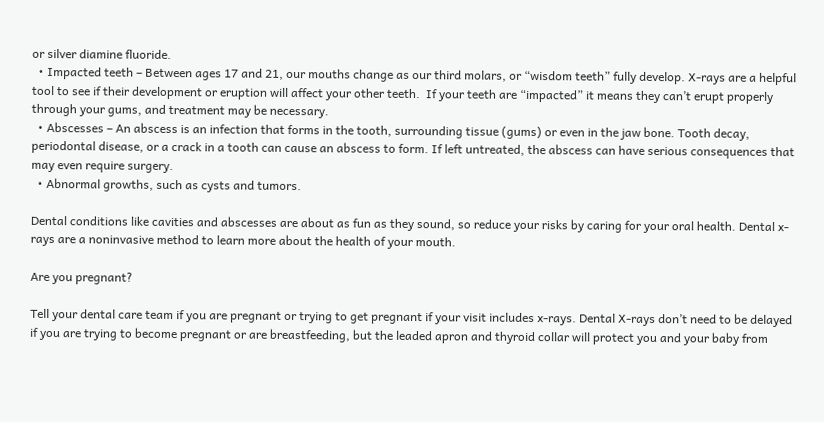or silver diamine fluoride.
  • Impacted teeth – Between ages 17 and 21, our mouths change as our third molars, or “wisdom teeth” fully develop. X-rays are a helpful tool to see if their development or eruption will affect your other teeth.  If your teeth are “impacted” it means they can’t erupt properly through your gums, and treatment may be necessary.
  • Abscesses – An abscess is an infection that forms in the tooth, surrounding tissue (gums) or even in the jaw bone. Tooth decay, periodontal disease, or a crack in a tooth can cause an abscess to form. If left untreated, the abscess can have serious consequences that may even require surgery.
  • Abnormal growths, such as cysts and tumors.

Dental conditions like cavities and abscesses are about as fun as they sound, so reduce your risks by caring for your oral health. Dental x-rays are a noninvasive method to learn more about the health of your mouth.

Are you pregnant?

Tell your dental care team if you are pregnant or trying to get pregnant if your visit includes x-rays. Dental X-rays don’t need to be delayed if you are trying to become pregnant or are breastfeeding, but the leaded apron and thyroid collar will protect you and your baby from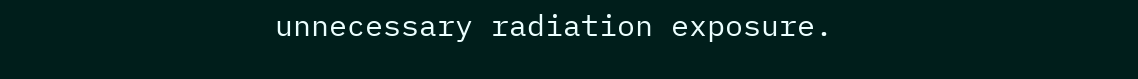unnecessary radiation exposure.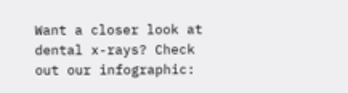Want a closer look at dental x-rays? Check out our infographic: